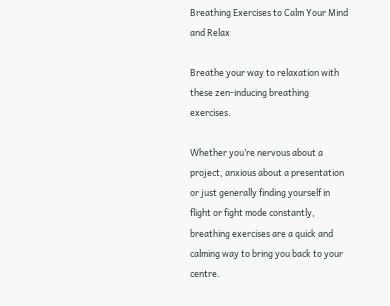Breathing Exercises to Calm Your Mind and Relax

Breathe your way to relaxation with these zen-inducing breathing exercises.

Whether you’re nervous about a project, anxious about a presentation or just generally finding yourself in flight or fight mode constantly, breathing exercises are a quick and calming way to bring you back to your centre.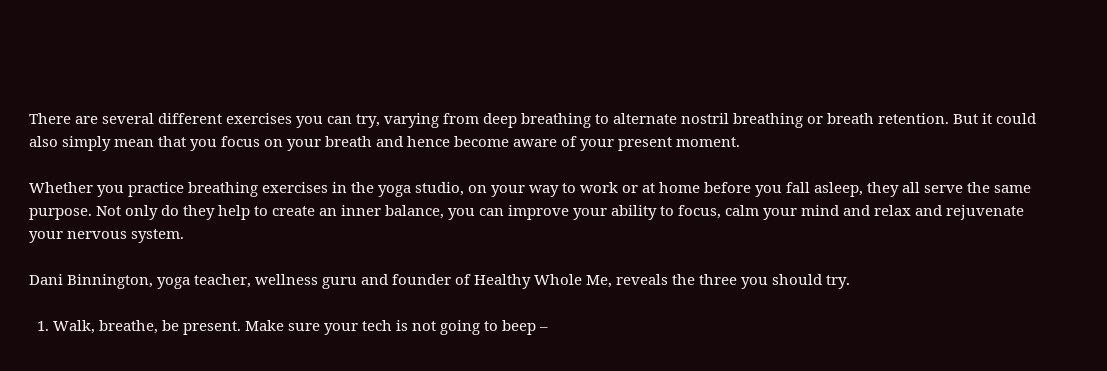There are several different exercises you can try, varying from deep breathing to alternate nostril breathing or breath retention. But it could also simply mean that you focus on your breath and hence become aware of your present moment.

Whether you practice breathing exercises in the yoga studio, on your way to work or at home before you fall asleep, they all serve the same purpose. Not only do they help to create an inner balance, you can improve your ability to focus, calm your mind and relax and rejuvenate your nervous system.

Dani Binnington, yoga teacher, wellness guru and founder of Healthy Whole Me, reveals the three you should try.

  1. Walk, breathe, be present. Make sure your tech is not going to beep –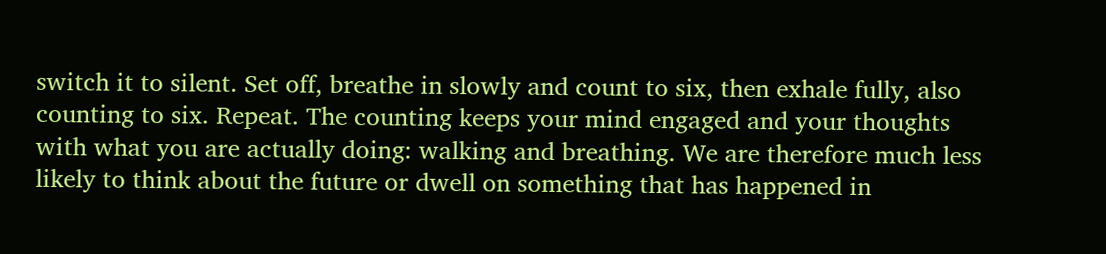switch it to silent. Set off, breathe in slowly and count to six, then exhale fully, also counting to six. Repeat. The counting keeps your mind engaged and your thoughts with what you are actually doing: walking and breathing. We are therefore much less likely to think about the future or dwell on something that has happened in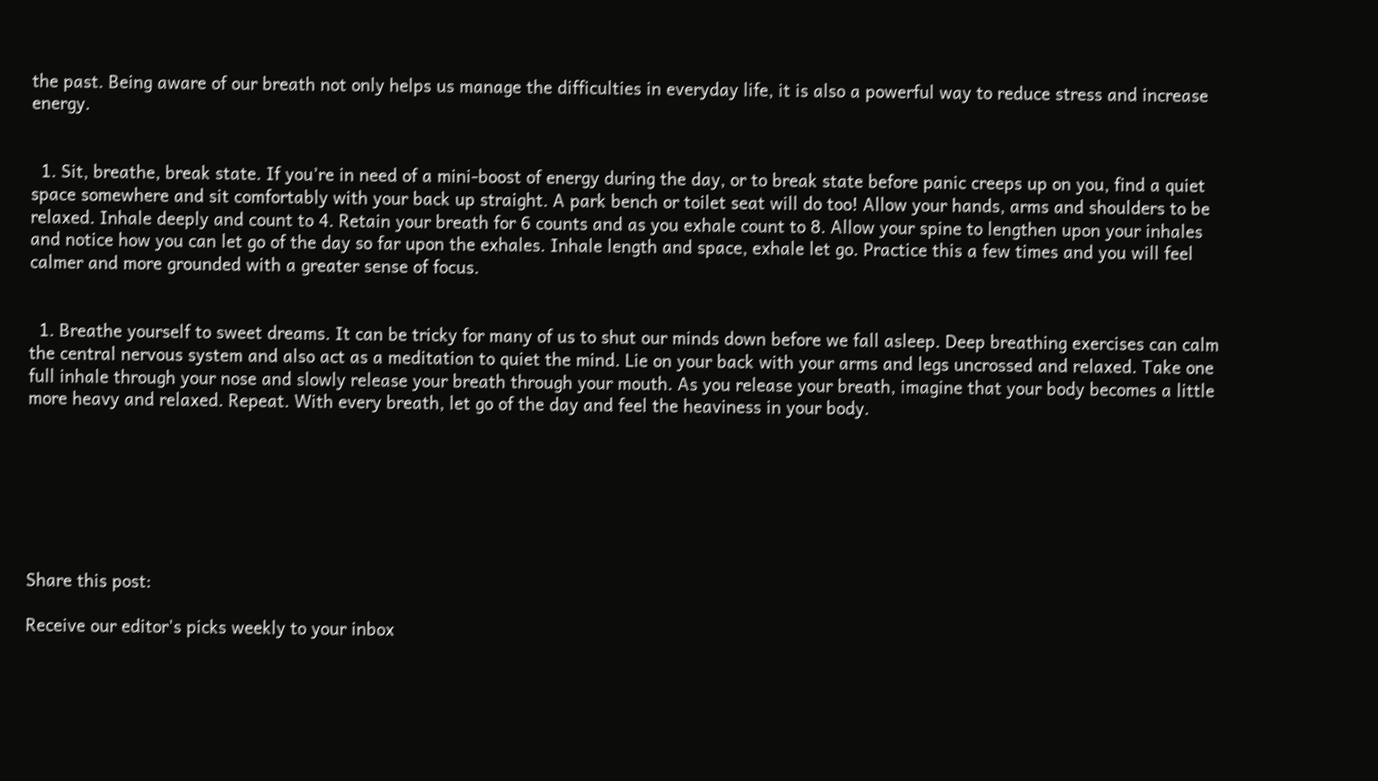the past. Being aware of our breath not only helps us manage the difficulties in everyday life, it is also a powerful way to reduce stress and increase energy.


  1. Sit, breathe, break state. If you’re in need of a mini-boost of energy during the day, or to break state before panic creeps up on you, find a quiet space somewhere and sit comfortably with your back up straight. A park bench or toilet seat will do too! Allow your hands, arms and shoulders to be relaxed. Inhale deeply and count to 4. Retain your breath for 6 counts and as you exhale count to 8. Allow your spine to lengthen upon your inhales and notice how you can let go of the day so far upon the exhales. Inhale length and space, exhale let go. Practice this a few times and you will feel calmer and more grounded with a greater sense of focus.


  1. Breathe yourself to sweet dreams. It can be tricky for many of us to shut our minds down before we fall asleep. Deep breathing exercises can calm the central nervous system and also act as a meditation to quiet the mind. Lie on your back with your arms and legs uncrossed and relaxed. Take one full inhale through your nose and slowly release your breath through your mouth. As you release your breath, imagine that your body becomes a little more heavy and relaxed. Repeat. With every breath, let go of the day and feel the heaviness in your body.







Share this post:

Receive our editor's picks weekly to your inbox